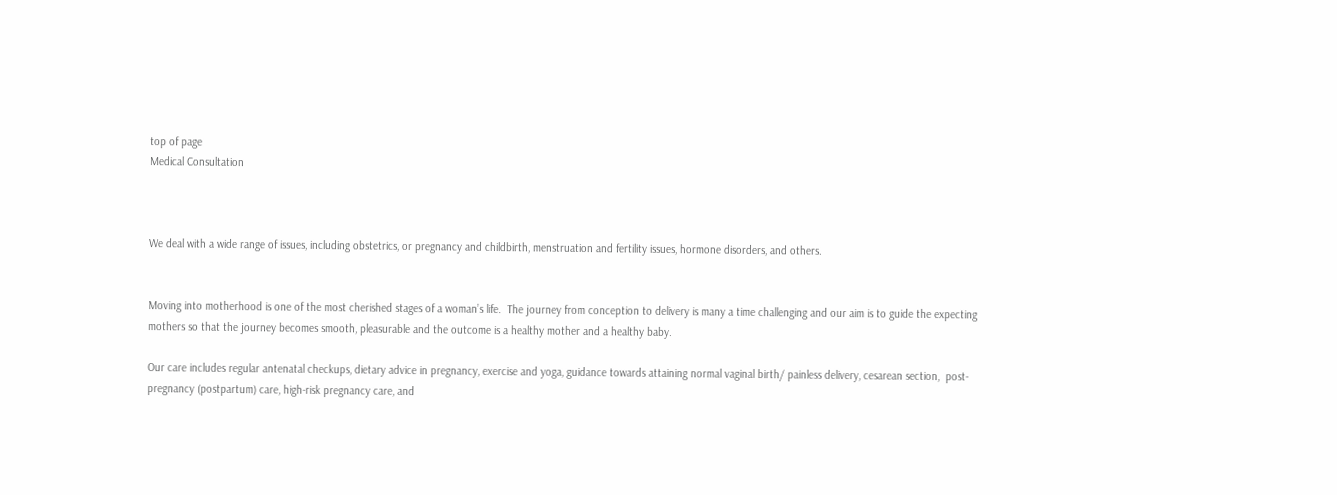top of page
Medical Consultation



We deal with a wide range of issues, including obstetrics, or pregnancy and childbirth, menstruation and fertility issues, hormone disorders, and others.


Moving into motherhood is one of the most cherished stages of a woman’s life.  The journey from conception to delivery is many a time challenging and our aim is to guide the expecting mothers so that the journey becomes smooth, pleasurable and the outcome is a healthy mother and a healthy baby.

Our care includes regular antenatal checkups, dietary advice in pregnancy, exercise and yoga, guidance towards attaining normal vaginal birth/ painless delivery, cesarean section,  post-pregnancy (postpartum) care, high-risk pregnancy care, and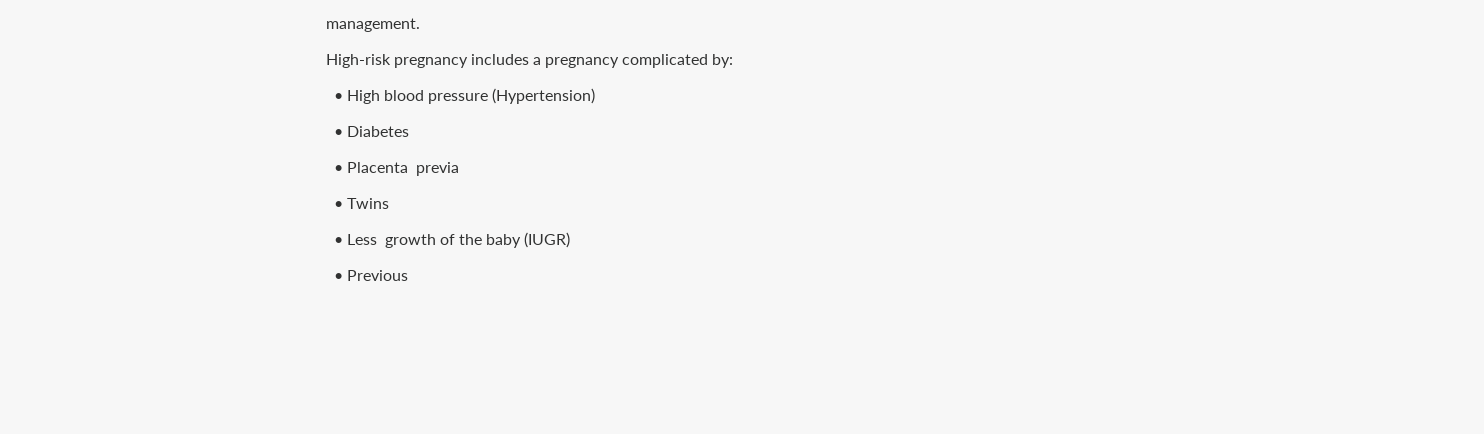management.

High-risk pregnancy includes a pregnancy complicated by:

  • High blood pressure (Hypertension)

  • Diabetes

  • Placenta  previa

  • Twins

  • Less  growth of the baby (IUGR)

  • Previous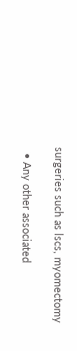surgeries such as lscs, myomectomy

  • Any other associated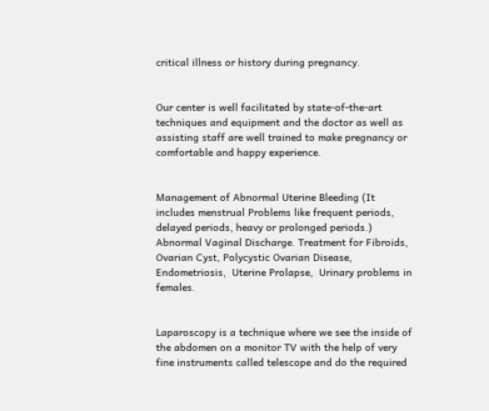critical illness or history during pregnancy.


Our center is well facilitated by state-of-the-art techniques and equipment and the doctor as well as assisting staff are well trained to make pregnancy or comfortable and happy experience.


Management of Abnormal Uterine Bleeding (It includes menstrual Problems like frequent periods, delayed periods, heavy or prolonged periods.)  Abnormal Vaginal Discharge. Treatment for Fibroids, Ovarian Cyst, Polycystic Ovarian Disease, Endometriosis,  Uterine Prolapse,  Urinary problems in females.


Laparoscopy is a technique where we see the inside of the abdomen on a monitor TV with the help of very fine instruments called telescope and do the required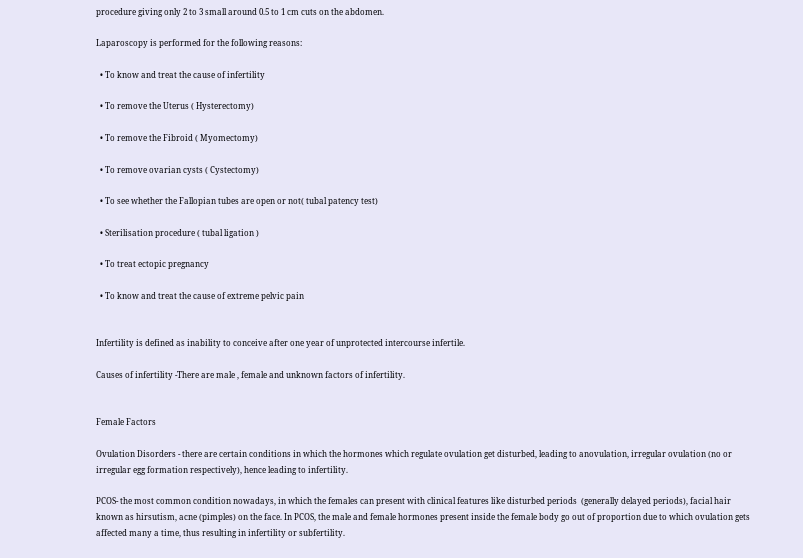procedure giving only 2 to 3 small around 0.5 to 1 cm cuts on the abdomen.

Laparoscopy is performed for the following reasons:

  • To know and treat the cause of infertility

  • To remove the Uterus ( Hysterectomy)

  • To remove the Fibroid ( Myomectomy)

  • To remove ovarian cysts ( Cystectomy)

  • To see whether the Fallopian tubes are open or not( tubal patency test)

  • Sterilisation procedure ( tubal ligation )

  • To treat ectopic pregnancy

  • To know and treat the cause of extreme pelvic pain


Infertility is defined as inability to conceive after one year of unprotected intercourse infertile.

Causes of infertility -There are male , female and unknown factors of infertility.


Female Factors

Ovulation Disorders - there are certain conditions in which the hormones which regulate ovulation get disturbed, leading to anovulation, irregular ovulation (no or irregular egg formation respectively), hence leading to infertility.

PCOS- the most common condition nowadays, in which the females can present with clinical features like disturbed periods  (generally delayed periods), facial hair known as hirsutism, acne (pimples) on the face. In PCOS, the male and female hormones present inside the female body go out of proportion due to which ovulation gets affected many a time, thus resulting in infertility or subfertility.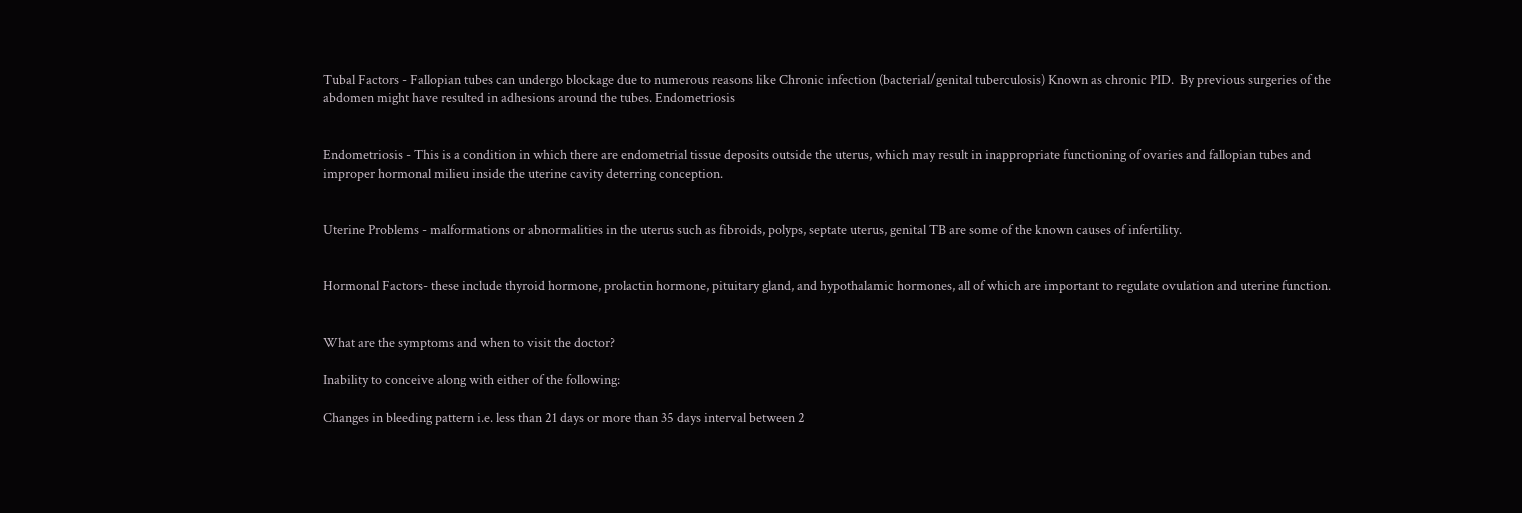Tubal Factors - Fallopian tubes can undergo blockage due to numerous reasons like Chronic infection (bacterial/genital tuberculosis) Known as chronic PID.  By previous surgeries of the abdomen might have resulted in adhesions around the tubes. Endometriosis


Endometriosis - This is a condition in which there are endometrial tissue deposits outside the uterus, which may result in inappropriate functioning of ovaries and fallopian tubes and improper hormonal milieu inside the uterine cavity deterring conception.


Uterine Problems - malformations or abnormalities in the uterus such as fibroids, polyps, septate uterus, genital TB are some of the known causes of infertility.


Hormonal Factors- these include thyroid hormone, prolactin hormone, pituitary gland, and hypothalamic hormones, all of which are important to regulate ovulation and uterine function.


What are the symptoms and when to visit the doctor?

Inability to conceive along with either of the following:

Changes in bleeding pattern i.e. less than 21 days or more than 35 days interval between 2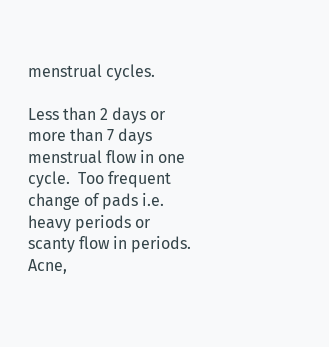menstrual cycles.

Less than 2 days or more than 7 days menstrual flow in one cycle.  Too frequent change of pads i.e. heavy periods or scanty flow in periods.  Acne,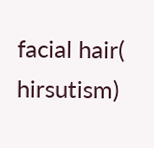facial hair( hirsutism)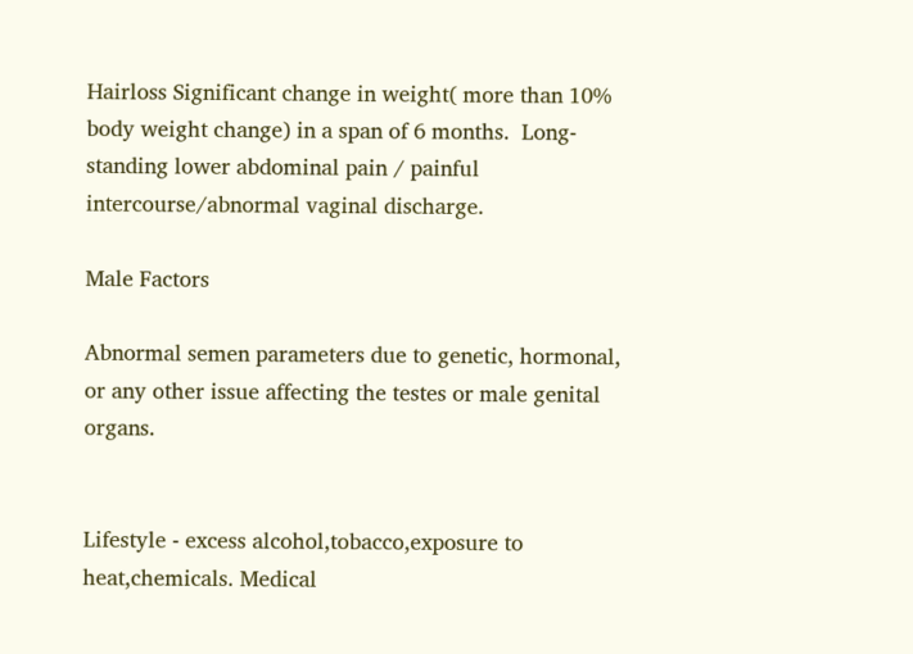Hairloss Significant change in weight( more than 10% body weight change) in a span of 6 months.  Long-standing lower abdominal pain / painful intercourse/abnormal vaginal discharge.

Male Factors

Abnormal semen parameters due to genetic, hormonal, or any other issue affecting the testes or male genital organs.


Lifestyle - excess alcohol,tobacco,exposure to heat,chemicals. Medical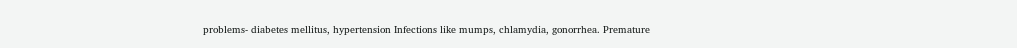problems- diabetes mellitus, hypertension Infections like mumps, chlamydia, gonorrhea. Premature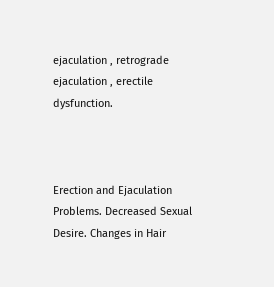ejaculation , retrograde ejaculation , erectile dysfunction.



Erection and Ejaculation Problems. Decreased Sexual Desire. Changes in Hair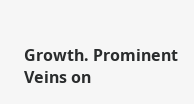Growth. Prominent Veins on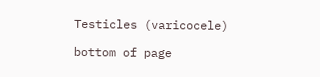Testicles (varicocele)

bottom of page